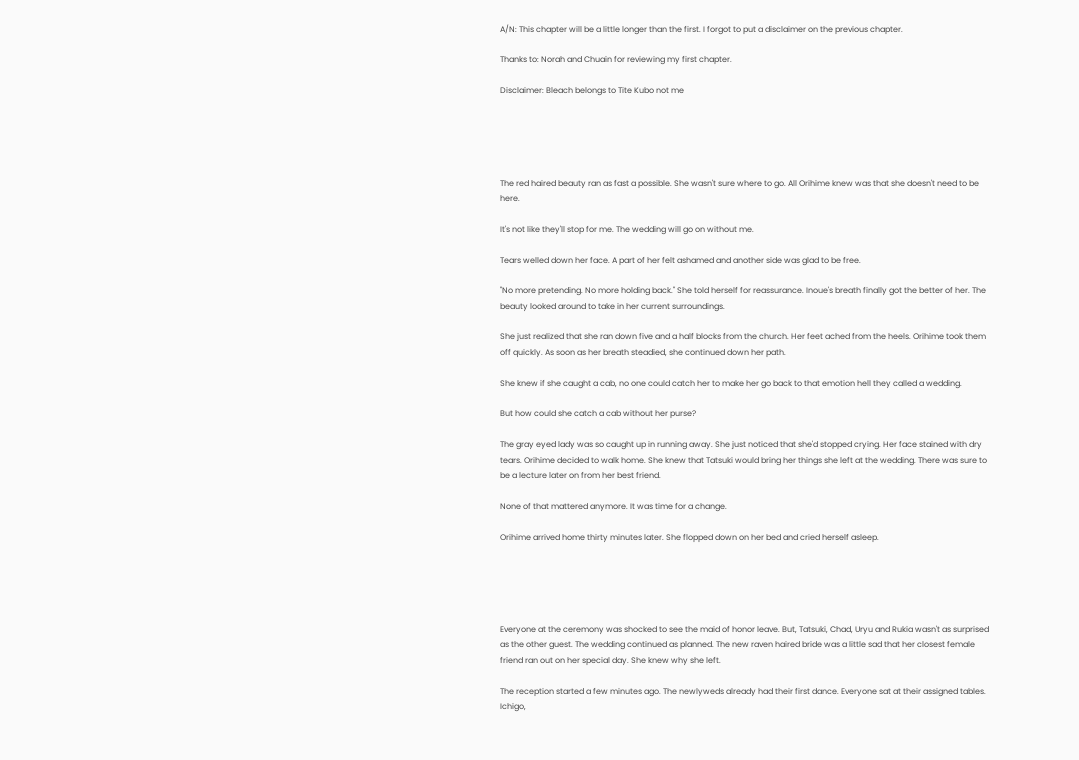A/N: This chapter will be a little longer than the first. I forgot to put a disclaimer on the previous chapter.

Thanks to: Norah and Chuain for reviewing my first chapter.

Disclaimer: Bleach belongs to Tite Kubo not me





The red haired beauty ran as fast a possible. She wasn't sure where to go. All Orihime knew was that she doesn't need to be here.

It's not like they'll stop for me. The wedding will go on without me.

Tears welled down her face. A part of her felt ashamed and another side was glad to be free.

"No more pretending. No more holding back." She told herself for reassurance. Inoue's breath finally got the better of her. The beauty looked around to take in her current surroundings.

She just realized that she ran down five and a half blocks from the church. Her feet ached from the heels. Orihime took them off quickly. As soon as her breath steadied, she continued down her path.

She knew if she caught a cab, no one could catch her to make her go back to that emotion hell they called a wedding.

But how could she catch a cab without her purse?

The gray eyed lady was so caught up in running away. She just noticed that she'd stopped crying. Her face stained with dry tears. Orihime decided to walk home. She knew that Tatsuki would bring her things she left at the wedding. There was sure to be a lecture later on from her best friend.

None of that mattered anymore. It was time for a change.

Orihime arrived home thirty minutes later. She flopped down on her bed and cried herself asleep.





Everyone at the ceremony was shocked to see the maid of honor leave. But, Tatsuki, Chad, Uryu and Rukia wasn't as surprised as the other guest. The wedding continued as planned. The new raven haired bride was a little sad that her closest female friend ran out on her special day. She knew why she left.

The reception started a few minutes ago. The newlyweds already had their first dance. Everyone sat at their assigned tables. Ichigo,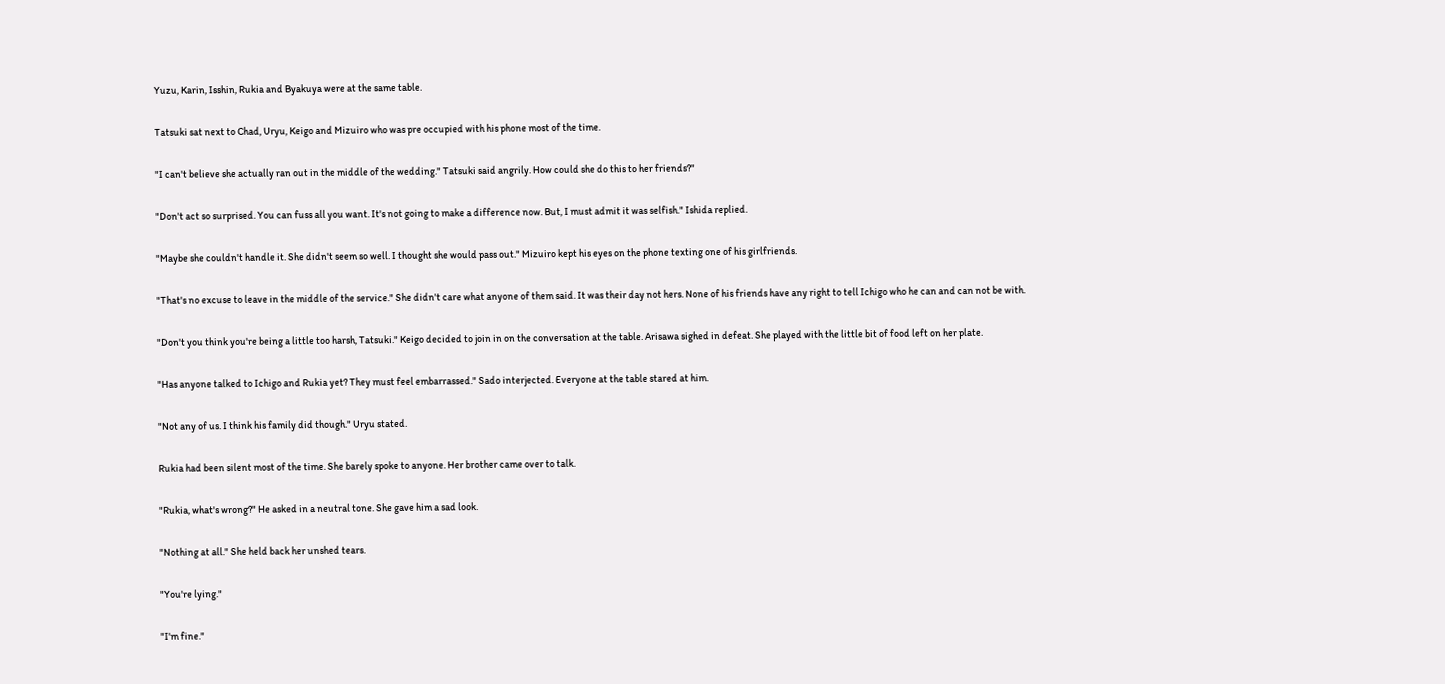Yuzu, Karin, Isshin, Rukia and Byakuya were at the same table.

Tatsuki sat next to Chad, Uryu, Keigo and Mizuiro who was pre occupied with his phone most of the time.

"I can't believe she actually ran out in the middle of the wedding." Tatsuki said angrily. How could she do this to her friends?"

"Don't act so surprised. You can fuss all you want. It's not going to make a difference now. But, I must admit it was selfish." Ishida replied.

"Maybe she couldn't handle it. She didn't seem so well. I thought she would pass out." Mizuiro kept his eyes on the phone texting one of his girlfriends.

"That's no excuse to leave in the middle of the service." She didn't care what anyone of them said. It was their day not hers. None of his friends have any right to tell Ichigo who he can and can not be with.

"Don't you think you're being a little too harsh, Tatsuki." Keigo decided to join in on the conversation at the table. Arisawa sighed in defeat. She played with the little bit of food left on her plate.

"Has anyone talked to Ichigo and Rukia yet? They must feel embarrassed." Sado interjected. Everyone at the table stared at him.

"Not any of us. I think his family did though." Uryu stated.

Rukia had been silent most of the time. She barely spoke to anyone. Her brother came over to talk.

"Rukia, what's wrong?" He asked in a neutral tone. She gave him a sad look.

"Nothing at all." She held back her unshed tears.

"You're lying."

"I'm fine."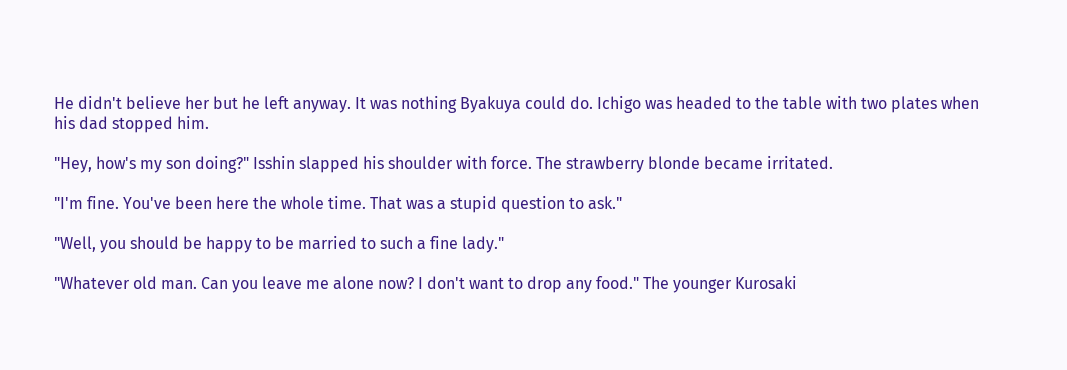He didn't believe her but he left anyway. It was nothing Byakuya could do. Ichigo was headed to the table with two plates when his dad stopped him.

"Hey, how's my son doing?" Isshin slapped his shoulder with force. The strawberry blonde became irritated.

"I'm fine. You've been here the whole time. That was a stupid question to ask."

"Well, you should be happy to be married to such a fine lady."

"Whatever old man. Can you leave me alone now? I don't want to drop any food." The younger Kurosaki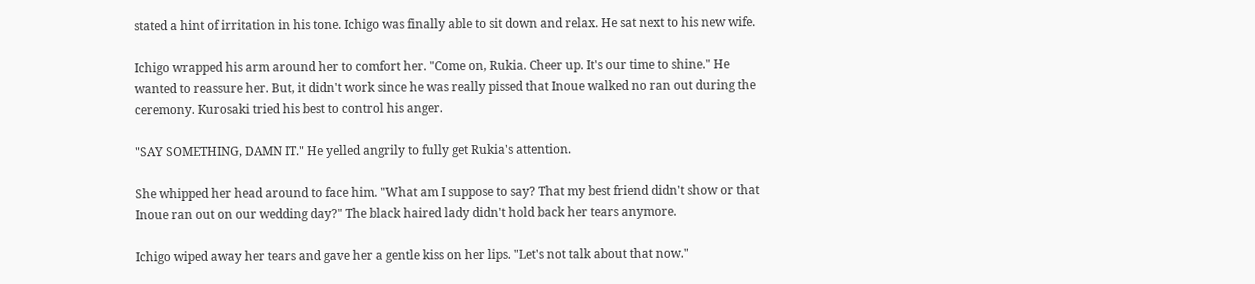stated a hint of irritation in his tone. Ichigo was finally able to sit down and relax. He sat next to his new wife.

Ichigo wrapped his arm around her to comfort her. "Come on, Rukia. Cheer up. It's our time to shine." He wanted to reassure her. But, it didn't work since he was really pissed that Inoue walked no ran out during the ceremony. Kurosaki tried his best to control his anger.

"SAY SOMETHING, DAMN IT." He yelled angrily to fully get Rukia's attention.

She whipped her head around to face him. "What am I suppose to say? That my best friend didn't show or that Inoue ran out on our wedding day?" The black haired lady didn't hold back her tears anymore.

Ichigo wiped away her tears and gave her a gentle kiss on her lips. "Let's not talk about that now."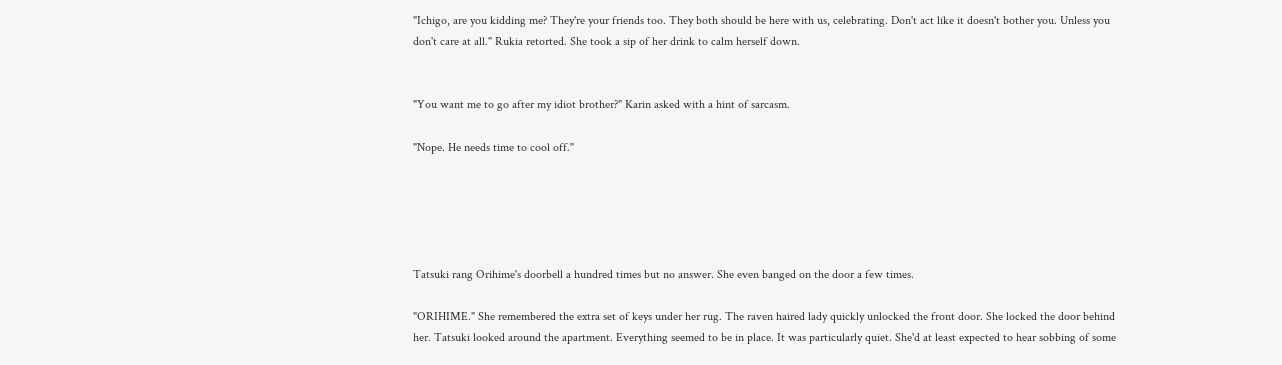"Ichigo, are you kidding me? They're your friends too. They both should be here with us, celebrating. Don't act like it doesn't bother you. Unless you don't care at all." Rukia retorted. She took a sip of her drink to calm herself down.


"You want me to go after my idiot brother?" Karin asked with a hint of sarcasm.

"Nope. He needs time to cool off."





Tatsuki rang Orihime's doorbell a hundred times but no answer. She even banged on the door a few times.

"ORIHIME." She remembered the extra set of keys under her rug. The raven haired lady quickly unlocked the front door. She locked the door behind her. Tatsuki looked around the apartment. Everything seemed to be in place. It was particularly quiet. She'd at least expected to hear sobbing of some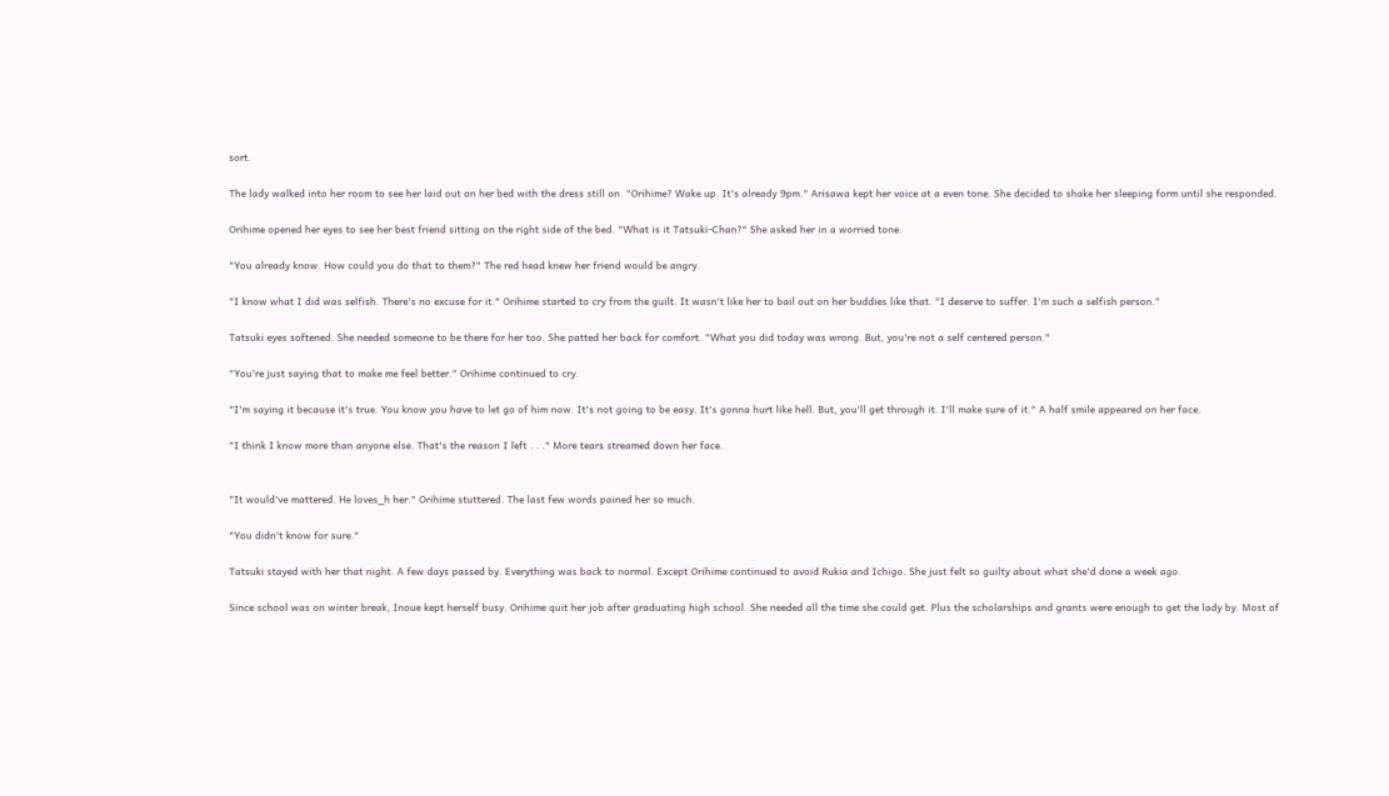sort.

The lady walked into her room to see her laid out on her bed with the dress still on. "Orihime? Wake up. It's already 9pm." Arisawa kept her voice at a even tone. She decided to shake her sleeping form until she responded.

Orihime opened her eyes to see her best friend sitting on the right side of the bed. "What is it Tatsuki-Chan?" She asked her in a worried tone.

"You already know. How could you do that to them?" The red head knew her friend would be angry.

"I know what I did was selfish. There's no excuse for it." Orihime started to cry from the guilt. It wasn't like her to bail out on her buddies like that. "I deserve to suffer. I'm such a selfish person."

Tatsuki eyes softened. She needed someone to be there for her too. She patted her back for comfort. "What you did today was wrong. But, you're not a self centered person."

"You're just saying that to make me feel better." Orihime continued to cry.

"I'm saying it because it's true. You know you have to let go of him now. It's not going to be easy. It's gonna hurt like hell. But, you'll get through it. I'll make sure of it." A half smile appeared on her face.

"I think I know more than anyone else. That's the reason I left . . ." More tears streamed down her face.


"It would've mattered. He loves_h her." Orihime stuttered. The last few words pained her so much.

"You didn't know for sure."

Tatsuki stayed with her that night. A few days passed by. Everything was back to normal. Except Orihime continued to avoid Rukia and Ichigo. She just felt so guilty about what she'd done a week ago.

Since school was on winter break, Inoue kept herself busy. Orihime quit her job after graduating high school. She needed all the time she could get. Plus the scholarships and grants were enough to get the lady by. Most of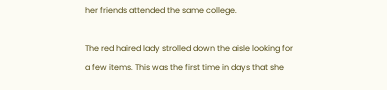her friends attended the same college.

The red haired lady strolled down the aisle looking for a few items. This was the first time in days that she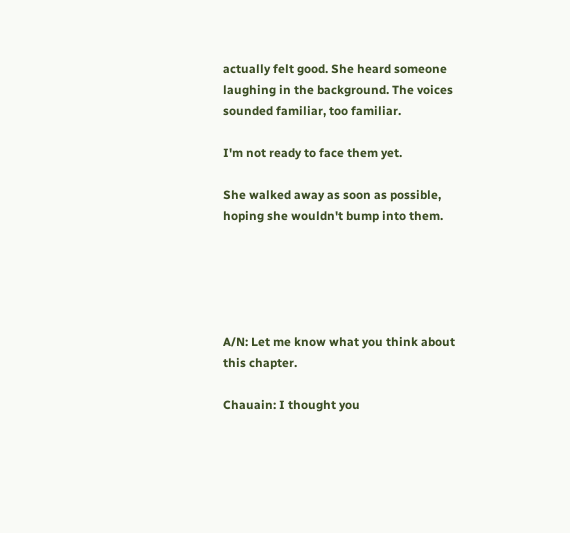actually felt good. She heard someone laughing in the background. The voices sounded familiar, too familiar.

I'm not ready to face them yet.

She walked away as soon as possible, hoping she wouldn't bump into them.





A/N: Let me know what you think about this chapter.

Chauain: I thought you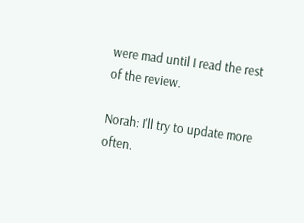were mad until I read the rest of the review.

Norah: I'll try to update more often.